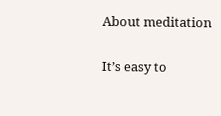About meditation


It’s easy to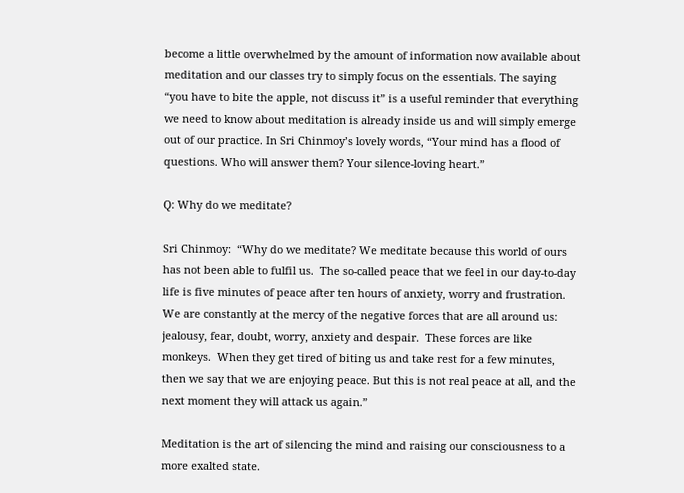become a little overwhelmed by the amount of information now available about meditation and our classes try to simply focus on the essentials. The saying “you have to bite the apple, not discuss it” is a useful reminder that everything we need to know about meditation is already inside us and will simply emerge out of our practice. In Sri Chinmoy’s lovely words, “Your mind has a flood of questions. Who will answer them? Your silence-loving heart.”

Q: Why do we meditate?

Sri Chinmoy:  “Why do we meditate? We meditate because this world of ours has not been able to fulfil us.  The so-called peace that we feel in our day-to-day life is five minutes of peace after ten hours of anxiety, worry and frustration. We are constantly at the mercy of the negative forces that are all around us:  jealousy, fear, doubt, worry, anxiety and despair.  These forces are like monkeys.  When they get tired of biting us and take rest for a few minutes, then we say that we are enjoying peace. But this is not real peace at all, and the next moment they will attack us again.”

Meditation is the art of silencing the mind and raising our consciousness to a more exalted state.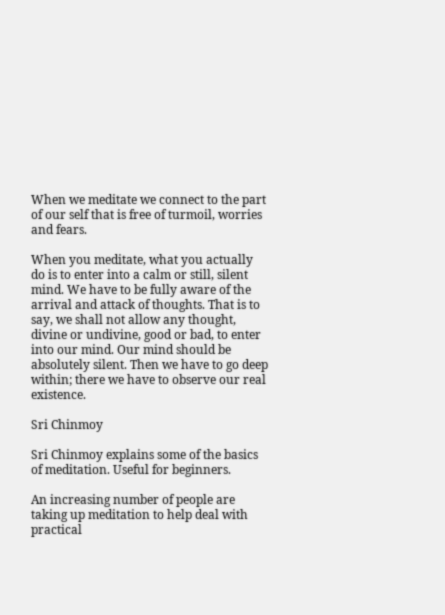When we meditate we connect to the part of our self that is free of turmoil, worries and fears.

When you meditate, what you actually do is to enter into a calm or still, silent mind. We have to be fully aware of the arrival and attack of thoughts. That is to say, we shall not allow any thought, divine or undivine, good or bad, to enter into our mind. Our mind should be absolutely silent. Then we have to go deep within; there we have to observe our real existence.

Sri Chinmoy

Sri Chinmoy explains some of the basics of meditation. Useful for beginners.

An increasing number of people are taking up meditation to help deal with practical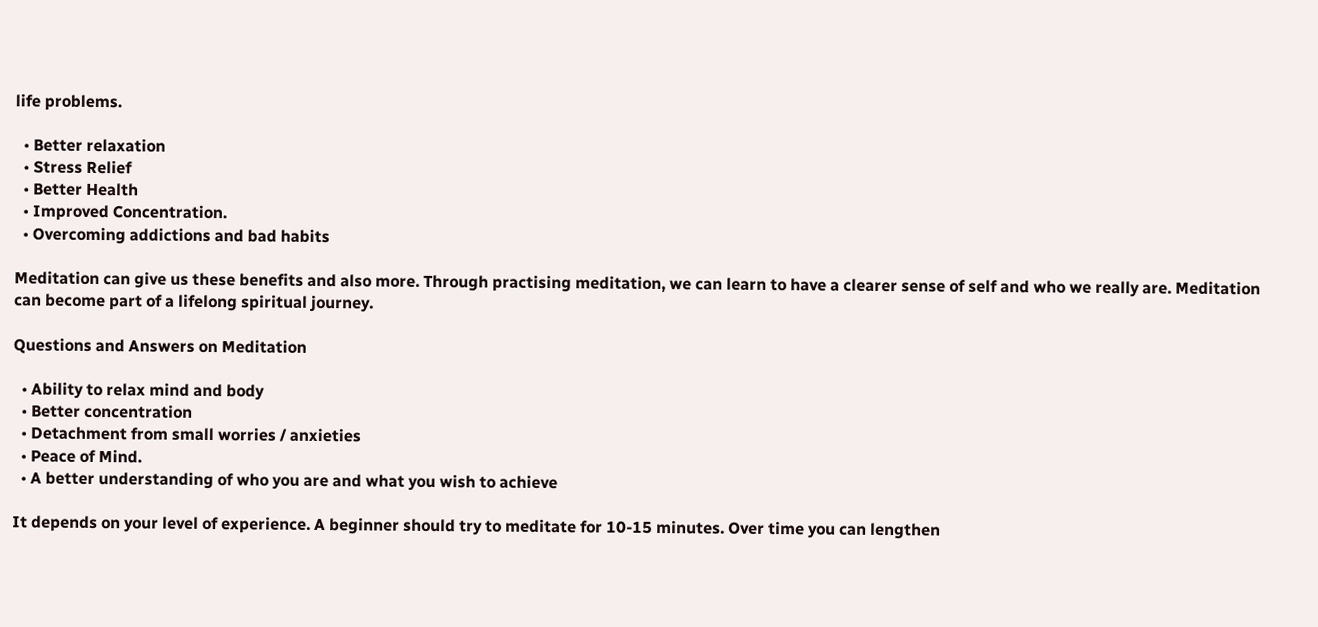life problems.

  • Better relaxation
  • Stress Relief
  • Better Health
  • Improved Concentration.
  • Overcoming addictions and bad habits

Meditation can give us these benefits and also more. Through practising meditation, we can learn to have a clearer sense of self and who we really are. Meditation can become part of a lifelong spiritual journey.

Questions and Answers on Meditation

  • Ability to relax mind and body
  • Better concentration
  • Detachment from small worries / anxieties
  • Peace of Mind.
  • A better understanding of who you are and what you wish to achieve

It depends on your level of experience. A beginner should try to meditate for 10-15 minutes. Over time you can lengthen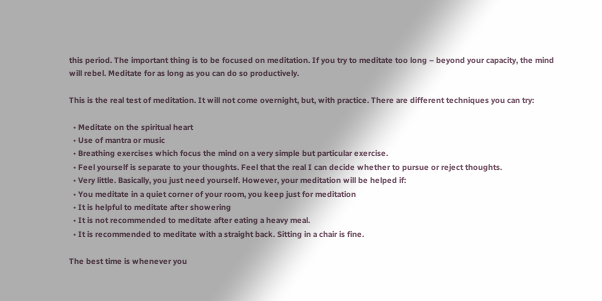this period. The important thing is to be focused on meditation. If you try to meditate too long – beyond your capacity, the mind will rebel. Meditate for as long as you can do so productively.

This is the real test of meditation. It will not come overnight, but, with practice. There are different techniques you can try:

  • Meditate on the spiritual heart
  • Use of mantra or music
  • Breathing exercises which focus the mind on a very simple but particular exercise.
  • Feel yourself is separate to your thoughts. Feel that the real I can decide whether to pursue or reject thoughts.
  • Very little. Basically, you just need yourself. However, your meditation will be helped if:
  • You meditate in a quiet corner of your room, you keep just for meditation
  • It is helpful to meditate after showering
  • It is not recommended to meditate after eating a heavy meal.
  • It is recommended to meditate with a straight back. Sitting in a chair is fine.

The best time is whenever you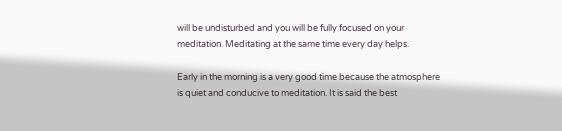will be undisturbed and you will be fully focused on your meditation. Meditating at the same time every day helps.

Early in the morning is a very good time because the atmosphere is quiet and conducive to meditation. It is said the best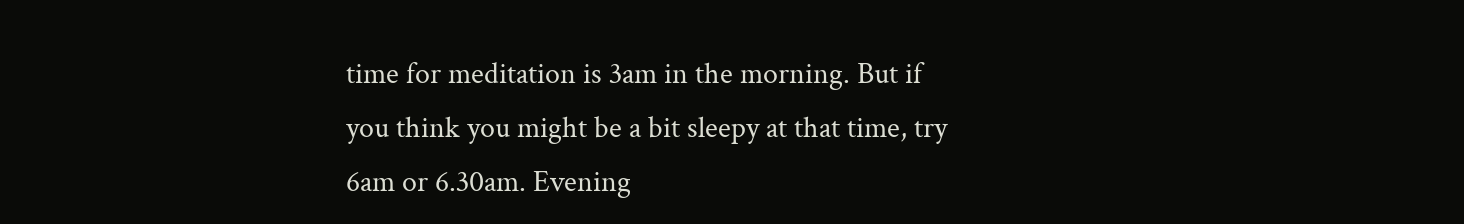time for meditation is 3am in the morning. But if you think you might be a bit sleepy at that time, try 6am or 6.30am. Evening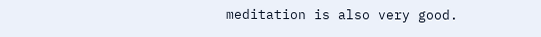meditation is also very good.